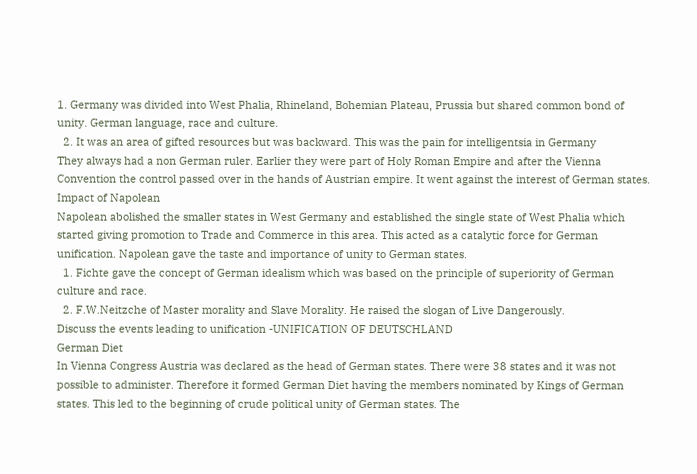1. Germany was divided into West Phalia, Rhineland, Bohemian Plateau, Prussia but shared common bond of unity. German language, race and culture.
  2. It was an area of gifted resources but was backward. This was the pain for intelligentsia in Germany
They always had a non German ruler. Earlier they were part of Holy Roman Empire and after the Vienna Convention the control passed over in the hands of Austrian empire. It went against the interest of German states.
Impact of Napolean
Napolean abolished the smaller states in West Germany and established the single state of West Phalia which started giving promotion to Trade and Commerce in this area. This acted as a catalytic force for German unification. Napolean gave the taste and importance of unity to German states.
  1. Fichte gave the concept of German idealism which was based on the principle of superiority of German culture and race.
  2. F.W.Neitzche of Master morality and Slave Morality. He raised the slogan of Live Dangerously.
Discuss the events leading to unification -UNIFICATION OF DEUTSCHLAND
German Diet
In Vienna Congress Austria was declared as the head of German states. There were 38 states and it was not possible to administer. Therefore it formed German Diet having the members nominated by Kings of German states. This led to the beginning of crude political unity of German states. The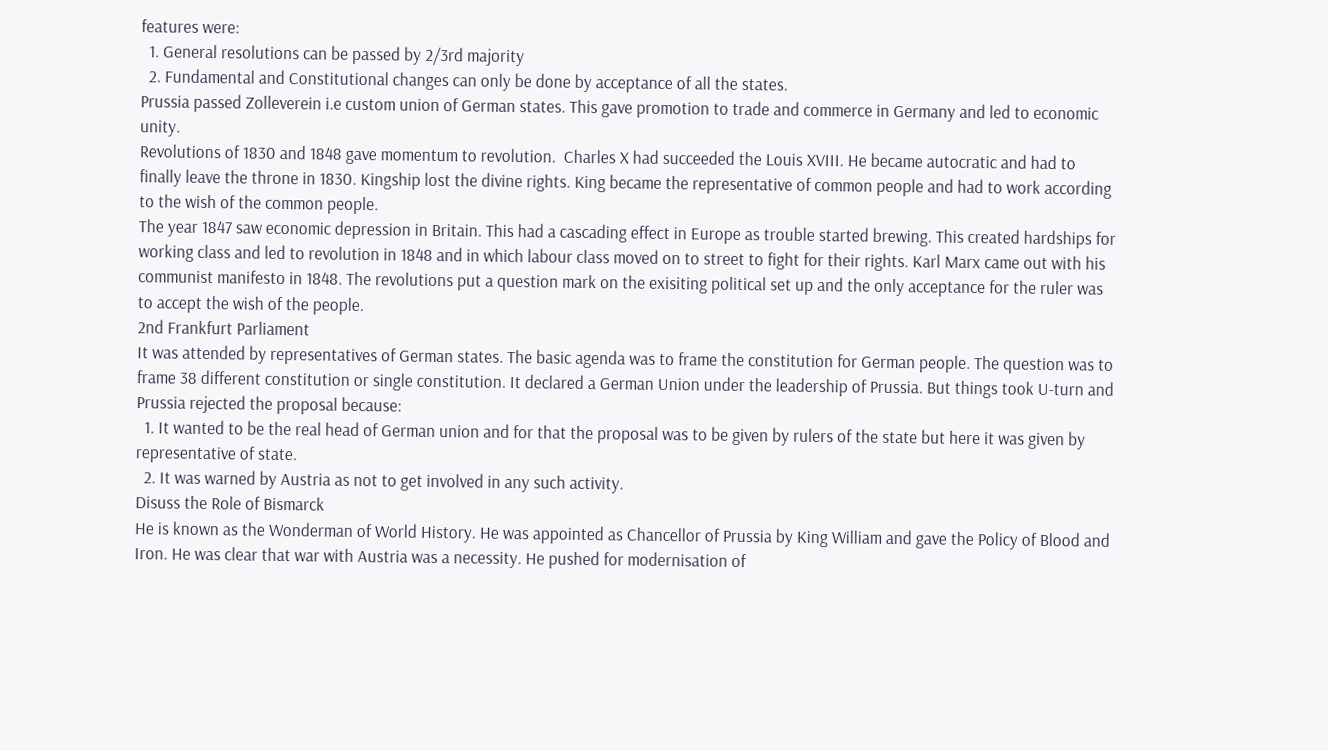features were:
  1. General resolutions can be passed by 2/3rd majority
  2. Fundamental and Constitutional changes can only be done by acceptance of all the states.
Prussia passed Zolleverein i.e custom union of German states. This gave promotion to trade and commerce in Germany and led to economic unity.
Revolutions of 1830 and 1848 gave momentum to revolution.  Charles X had succeeded the Louis XVIII. He became autocratic and had to finally leave the throne in 1830. Kingship lost the divine rights. King became the representative of common people and had to work according to the wish of the common people.
The year 1847 saw economic depression in Britain. This had a cascading effect in Europe as trouble started brewing. This created hardships for working class and led to revolution in 1848 and in which labour class moved on to street to fight for their rights. Karl Marx came out with his communist manifesto in 1848. The revolutions put a question mark on the exisiting political set up and the only acceptance for the ruler was to accept the wish of the people.
2nd Frankfurt Parliament
It was attended by representatives of German states. The basic agenda was to frame the constitution for German people. The question was to frame 38 different constitution or single constitution. It declared a German Union under the leadership of Prussia. But things took U-turn and Prussia rejected the proposal because:
  1. It wanted to be the real head of German union and for that the proposal was to be given by rulers of the state but here it was given by representative of state.
  2. It was warned by Austria as not to get involved in any such activity.
Disuss the Role of Bismarck
He is known as the Wonderman of World History. He was appointed as Chancellor of Prussia by King William and gave the Policy of Blood and Iron. He was clear that war with Austria was a necessity. He pushed for modernisation of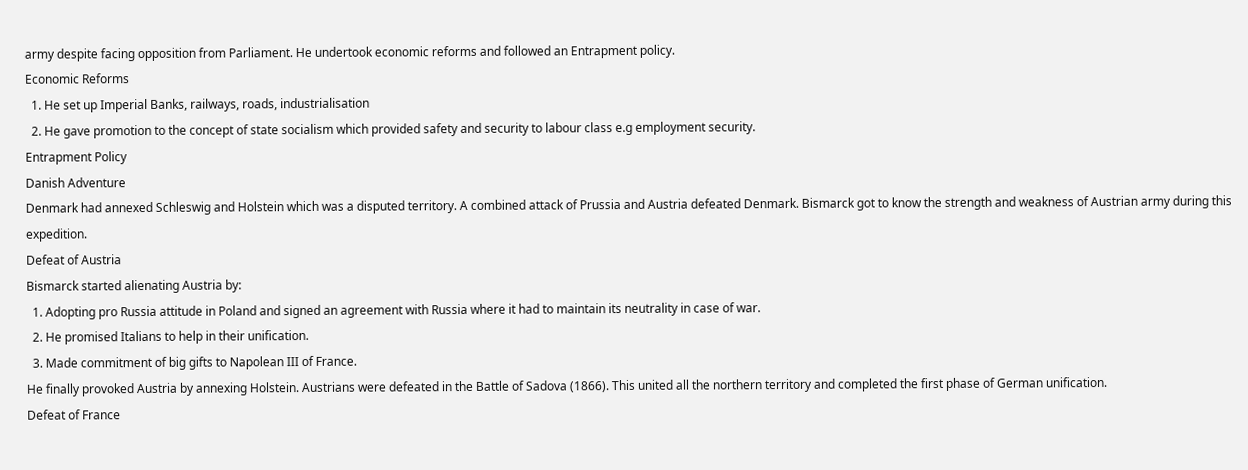army despite facing opposition from Parliament. He undertook economic reforms and followed an Entrapment policy.
Economic Reforms
  1. He set up Imperial Banks, railways, roads, industrialisation
  2. He gave promotion to the concept of state socialism which provided safety and security to labour class e.g employment security.
Entrapment Policy
Danish Adventure
Denmark had annexed Schleswig and Holstein which was a disputed territory. A combined attack of Prussia and Austria defeated Denmark. Bismarck got to know the strength and weakness of Austrian army during this expedition.
Defeat of Austria
Bismarck started alienating Austria by:
  1. Adopting pro Russia attitude in Poland and signed an agreement with Russia where it had to maintain its neutrality in case of war.
  2. He promised Italians to help in their unification.
  3. Made commitment of big gifts to Napolean III of France.
He finally provoked Austria by annexing Holstein. Austrians were defeated in the Battle of Sadova (1866). This united all the northern territory and completed the first phase of German unification.
Defeat of France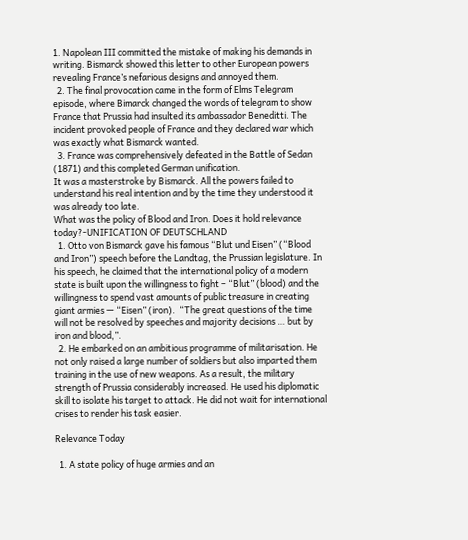1. Napolean III committed the mistake of making his demands in writing. Bismarck showed this letter to other European powers revealing France’s nefarious designs and annoyed them.
  2. The final provocation came in the form of Elms Telegram episode, where Bimarck changed the words of telegram to show France that Prussia had insulted its ambassador Beneditti. The incident provoked people of France and they declared war which was exactly what Bismarck wanted.
  3. France was comprehensively defeated in the Battle of Sedan (1871) and this completed German unification.
It was a masterstroke by Bismarck. All the powers failed to understand his real intention and by the time they understood it was already too late.
What was the policy of Blood and Iron. Does it hold relevance today?-UNIFICATION OF DEUTSCHLAND
  1. Otto von Bismarck gave his famous “Blut und Eisen” (“Blood and Iron”) speech before the Landtag, the Prussian legislature. In his speech, he claimed that the international policy of a modern state is built upon the willingness to fight – “Blut” (blood) and the willingness to spend vast amounts of public treasure in creating giant armies — “Eisen” (iron).  “The great questions of the time will not be resolved by speeches and majority decisions … but by iron and blood,”.
  2. He embarked on an ambitious programme of militarisation. He not only raised a large number of soldiers but also imparted them training in the use of new weapons. As a result, the military strength of Prussia considerably increased. He used his diplomatic skill to isolate his target to attack. He did not wait for international crises to render his task easier.

Relevance Today

  1. A state policy of huge armies and an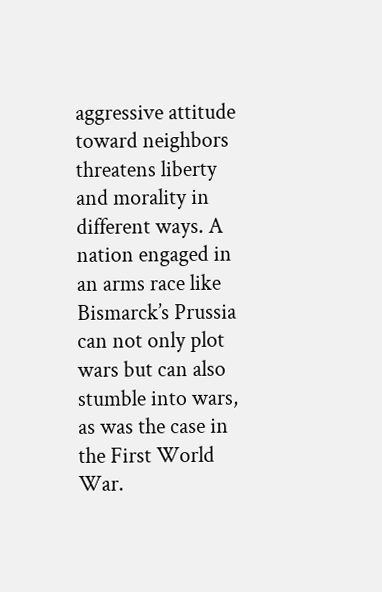aggressive attitude toward neighbors threatens liberty and morality in different ways. A nation engaged in an arms race like Bismarck’s Prussia can not only plot wars but can also stumble into wars, as was the case in the First World War.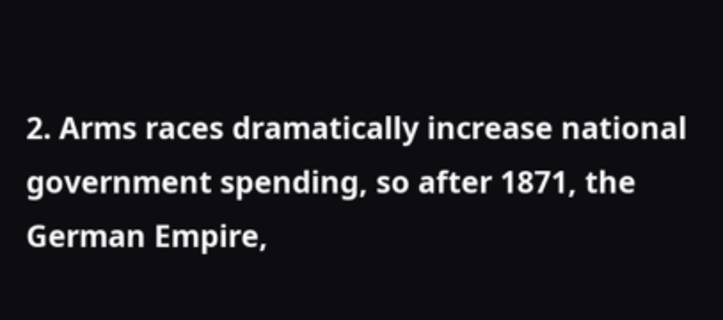2. Arms races dramatically increase national government spending, so after 1871, the German Empire,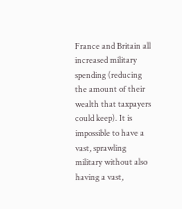France and Britain all increased military spending (reducing the amount of their wealth that taxpayers could keep). It is impossible to have a vast, sprawling military without also having a vast,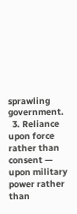sprawling government.
  3. Reliance upon force rather than consent — upon military power rather than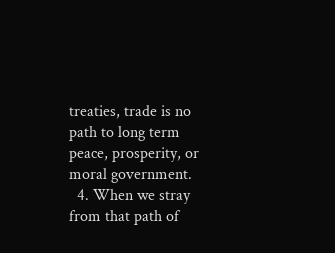treaties, trade is no path to long term peace, prosperity, or moral government.
  4. When we stray from that path of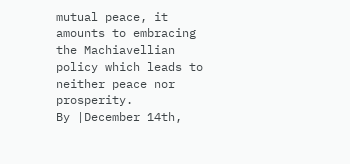mutual peace, it amounts to embracing the Machiavellian policy which leads to neither peace nor prosperity.
By |December 14th,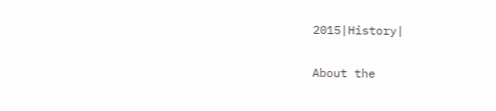2015|History|

About the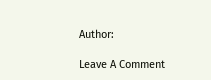Author:

Leave A Comment